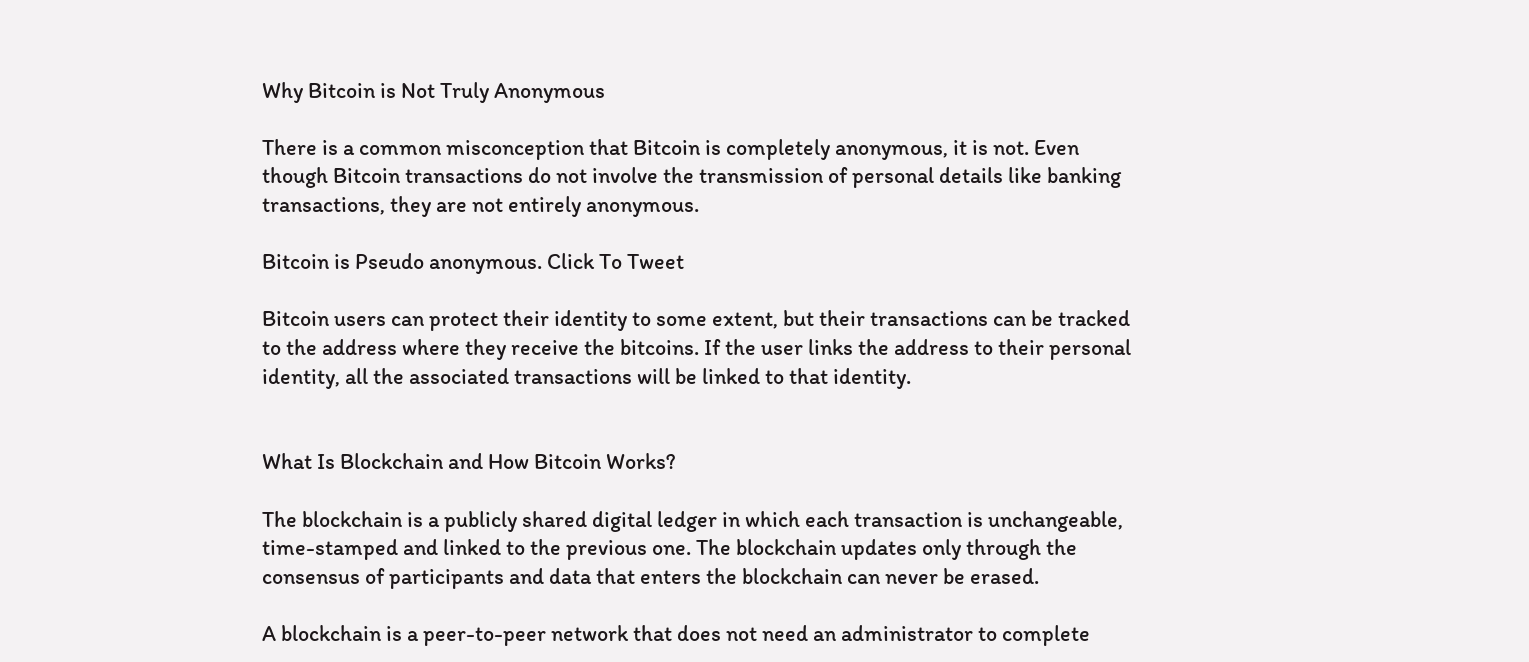Why Bitcoin is Not Truly Anonymous

There is a common misconception that Bitcoin is completely anonymous, it is not. Even though Bitcoin transactions do not involve the transmission of personal details like banking transactions, they are not entirely anonymous.

Bitcoin is Pseudo anonymous. Click To Tweet

Bitcoin users can protect their identity to some extent, but their transactions can be tracked to the address where they receive the bitcoins. If the user links the address to their personal identity, all the associated transactions will be linked to that identity.


What Is Blockchain and How Bitcoin Works?

The blockchain is a publicly shared digital ledger in which each transaction is unchangeable, time-stamped and linked to the previous one. The blockchain updates only through the consensus of participants and data that enters the blockchain can never be erased.

A blockchain is a peer-to-peer network that does not need an administrator to complete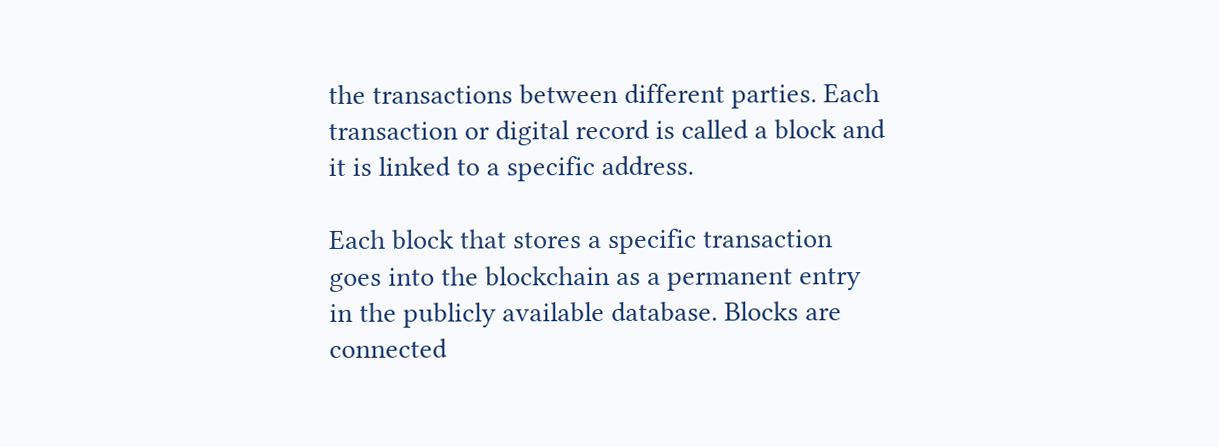the transactions between different parties. Each transaction or digital record is called a block and it is linked to a specific address.

Each block that stores a specific transaction goes into the blockchain as a permanent entry in the publicly available database. Blocks are connected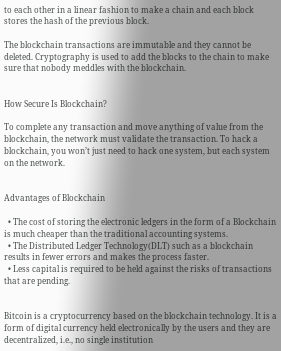to each other in a linear fashion to make a chain and each block stores the hash of the previous block.

The blockchain transactions are immutable and they cannot be deleted. Cryptography is used to add the blocks to the chain to make sure that nobody meddles with the blockchain.


How Secure Is Blockchain?

To complete any transaction and move anything of value from the blockchain, the network must validate the transaction. To hack a blockchain, you won’t just need to hack one system, but each system on the network.


Advantages of Blockchain

  • The cost of storing the electronic ledgers in the form of a Blockchain is much cheaper than the traditional accounting systems.
  • The Distributed Ledger Technology(DLT) such as a blockchain results in fewer errors and makes the process faster.
  • Less capital is required to be held against the risks of transactions that are pending.


Bitcoin is a cryptocurrency based on the blockchain technology. It is a form of digital currency held electronically by the users and they are decentralized, i.e., no single institution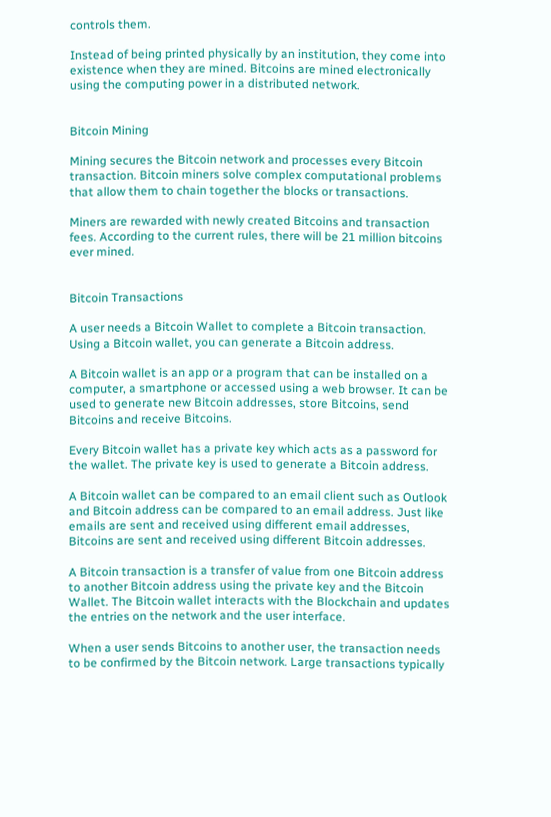controls them.

Instead of being printed physically by an institution, they come into existence when they are mined. Bitcoins are mined electronically using the computing power in a distributed network.


Bitcoin Mining

Mining secures the Bitcoin network and processes every Bitcoin transaction. Bitcoin miners solve complex computational problems that allow them to chain together the blocks or transactions.

Miners are rewarded with newly created Bitcoins and transaction fees. According to the current rules, there will be 21 million bitcoins ever mined.


Bitcoin Transactions

A user needs a Bitcoin Wallet to complete a Bitcoin transaction. Using a Bitcoin wallet, you can generate a Bitcoin address.

A Bitcoin wallet is an app or a program that can be installed on a computer, a smartphone or accessed using a web browser. It can be used to generate new Bitcoin addresses, store Bitcoins, send Bitcoins and receive Bitcoins.

Every Bitcoin wallet has a private key which acts as a password for the wallet. The private key is used to generate a Bitcoin address.

A Bitcoin wallet can be compared to an email client such as Outlook and Bitcoin address can be compared to an email address. Just like emails are sent and received using different email addresses, Bitcoins are sent and received using different Bitcoin addresses.

A Bitcoin transaction is a transfer of value from one Bitcoin address to another Bitcoin address using the private key and the Bitcoin Wallet. The Bitcoin wallet interacts with the Blockchain and updates the entries on the network and the user interface.

When a user sends Bitcoins to another user, the transaction needs to be confirmed by the Bitcoin network. Large transactions typically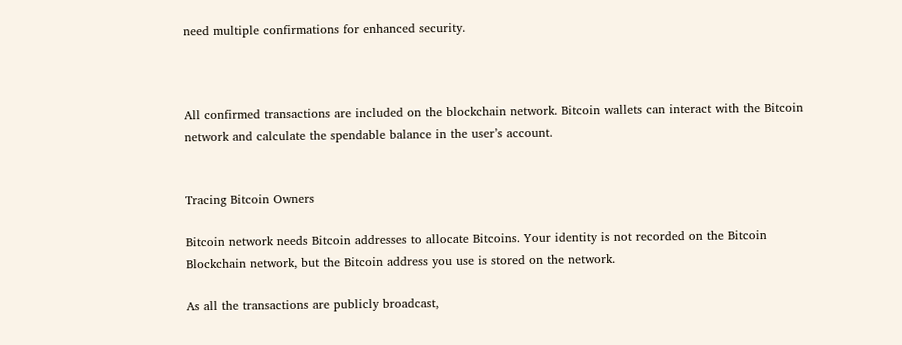need multiple confirmations for enhanced security.



All confirmed transactions are included on the blockchain network. Bitcoin wallets can interact with the Bitcoin network and calculate the spendable balance in the user’s account.


Tracing Bitcoin Owners

Bitcoin network needs Bitcoin addresses to allocate Bitcoins. Your identity is not recorded on the Bitcoin Blockchain network, but the Bitcoin address you use is stored on the network.

As all the transactions are publicly broadcast,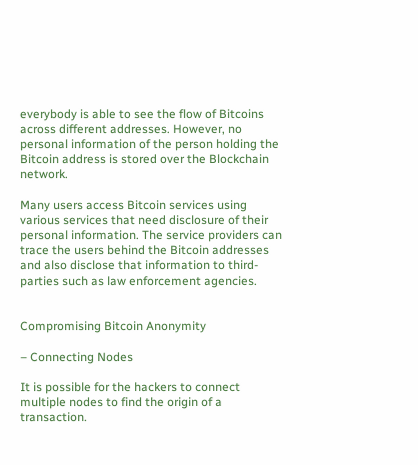everybody is able to see the flow of Bitcoins across different addresses. However, no personal information of the person holding the Bitcoin address is stored over the Blockchain network.

Many users access Bitcoin services using various services that need disclosure of their personal information. The service providers can trace the users behind the Bitcoin addresses and also disclose that information to third-parties such as law enforcement agencies.


Compromising Bitcoin Anonymity

– Connecting Nodes

It is possible for the hackers to connect multiple nodes to find the origin of a transaction.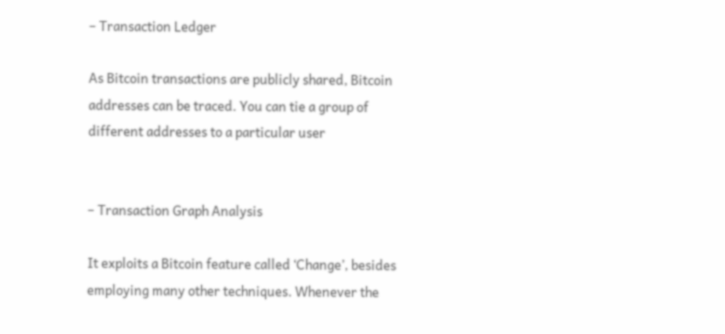– Transaction Ledger

As Bitcoin transactions are publicly shared, Bitcoin addresses can be traced. You can tie a group of different addresses to a particular user


– Transaction Graph Analysis

It exploits a Bitcoin feature called ‘Change’, besides employing many other techniques. Whenever the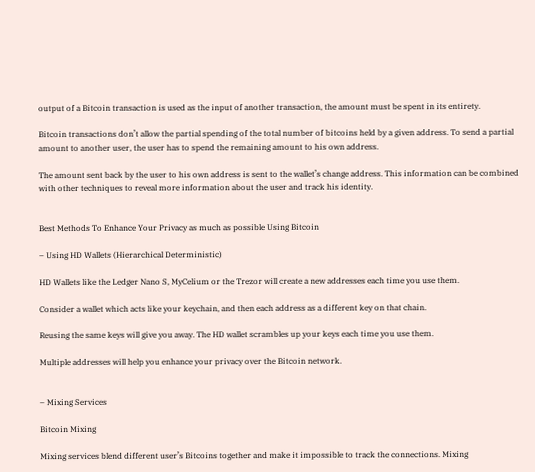output of a Bitcoin transaction is used as the input of another transaction, the amount must be spent in its entirety.

Bitcoin transactions don’t allow the partial spending of the total number of bitcoins held by a given address. To send a partial amount to another user, the user has to spend the remaining amount to his own address.

The amount sent back by the user to his own address is sent to the wallet’s change address. This information can be combined with other techniques to reveal more information about the user and track his identity.


Best Methods To Enhance Your Privacy as much as possible Using Bitcoin

– Using HD Wallets (Hierarchical Deterministic)

HD Wallets like the Ledger Nano S, MyCelium or the Trezor will create a new addresses each time you use them.

Consider a wallet which acts like your keychain, and then each address as a different key on that chain.

Reusing the same keys will give you away. The HD wallet scrambles up your keys each time you use them.

Multiple addresses will help you enhance your privacy over the Bitcoin network.


– Mixing Services

Bitcoin Mixing

Mixing services blend different user’s Bitcoins together and make it impossible to track the connections. Mixing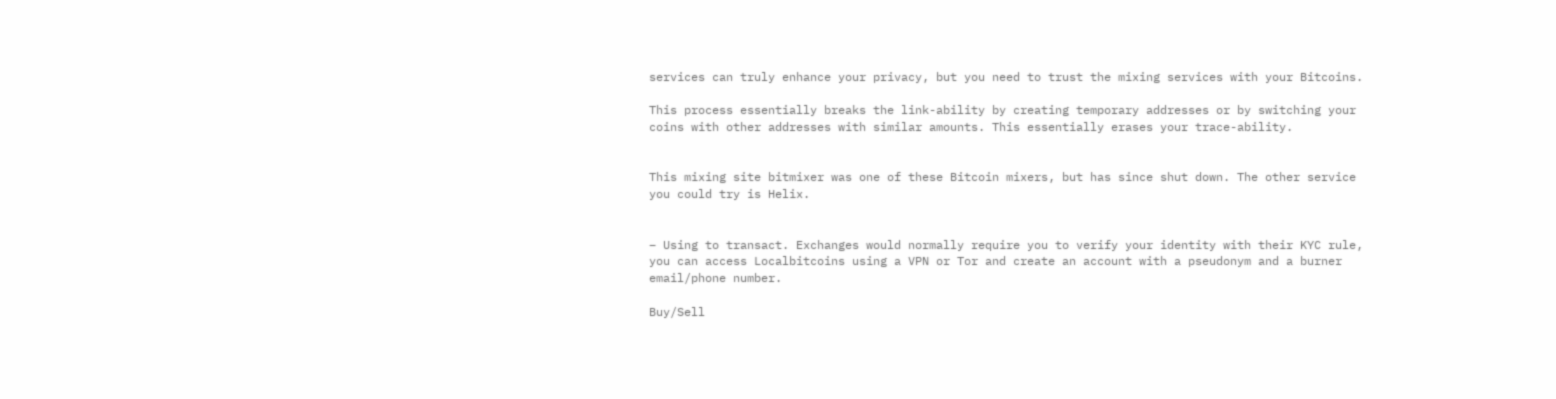services can truly enhance your privacy, but you need to trust the mixing services with your Bitcoins.

This process essentially breaks the link-ability by creating temporary addresses or by switching your coins with other addresses with similar amounts. This essentially erases your trace-ability.


This mixing site bitmixer was one of these Bitcoin mixers, but has since shut down. The other service you could try is Helix.


– Using to transact. Exchanges would normally require you to verify your identity with their KYC rule, you can access Localbitcoins using a VPN or Tor and create an account with a pseudonym and a burner email/phone number.

Buy/Sell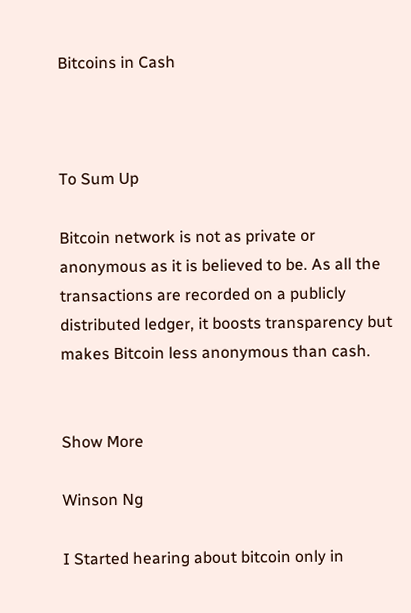Bitcoins in Cash



To Sum Up

Bitcoin network is not as private or anonymous as it is believed to be. As all the transactions are recorded on a publicly distributed ledger, it boosts transparency but makes Bitcoin less anonymous than cash.


Show More

Winson Ng

I Started hearing about bitcoin only in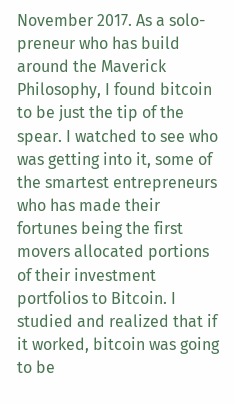November 2017. As a solo-preneur who has build around the Maverick Philosophy, I found bitcoin to be just the tip of the spear. I watched to see who was getting into it, some of the smartest entrepreneurs who has made their fortunes being the first movers allocated portions of their investment portfolios to Bitcoin. I studied and realized that if it worked, bitcoin was going to be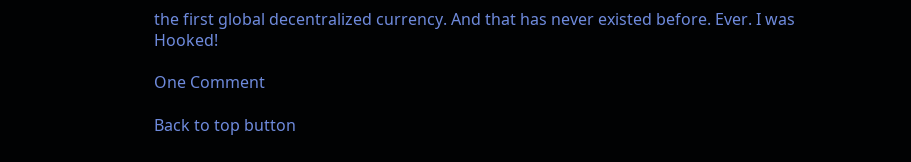the first global decentralized currency. And that has never existed before. Ever. I was Hooked!

One Comment

Back to top button